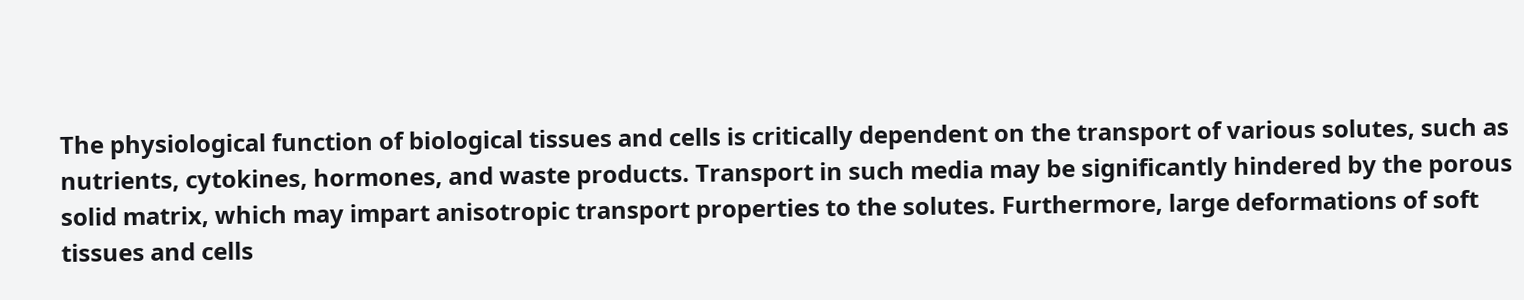The physiological function of biological tissues and cells is critically dependent on the transport of various solutes, such as nutrients, cytokines, hormones, and waste products. Transport in such media may be significantly hindered by the porous solid matrix, which may impart anisotropic transport properties to the solutes. Furthermore, large deformations of soft tissues and cells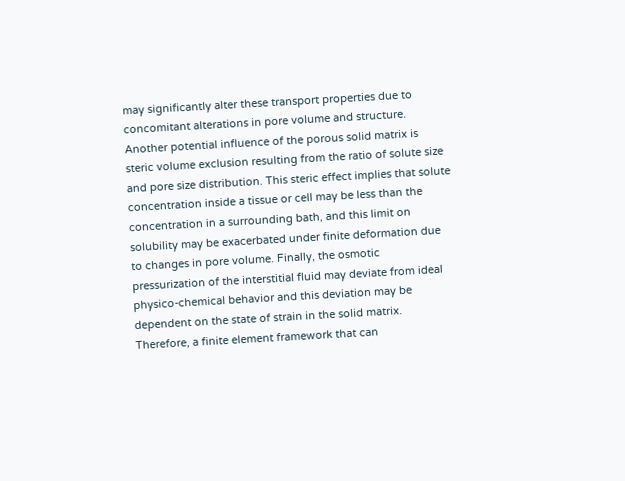may significantly alter these transport properties due to concomitant alterations in pore volume and structure. Another potential influence of the porous solid matrix is steric volume exclusion resulting from the ratio of solute size and pore size distribution. This steric effect implies that solute concentration inside a tissue or cell may be less than the concentration in a surrounding bath, and this limit on solubility may be exacerbated under finite deformation due to changes in pore volume. Finally, the osmotic pressurization of the interstitial fluid may deviate from ideal physico-chemical behavior and this deviation may be dependent on the state of strain in the solid matrix. Therefore, a finite element framework that can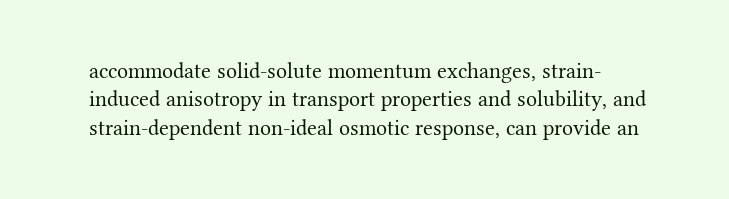accommodate solid-solute momentum exchanges, strain-induced anisotropy in transport properties and solubility, and strain-dependent non-ideal osmotic response, can provide an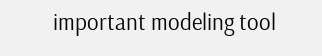important modeling tool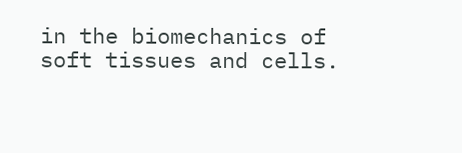in the biomechanics of soft tissues and cells.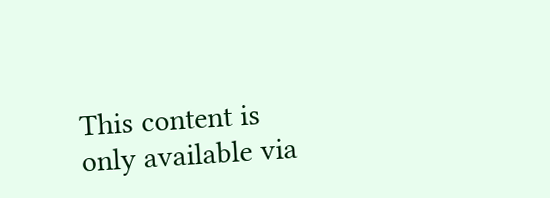This content is only available via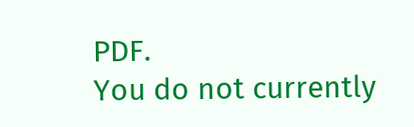PDF.
You do not currently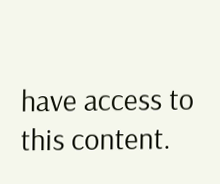have access to this content.